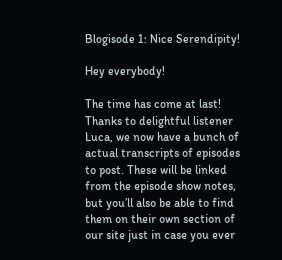Blogisode 1: Nice Serendipity!

Hey everybody!

The time has come at last! Thanks to delightful listener Luca, we now have a bunch of actual transcripts of episodes to post. These will be linked from the episode show notes, but you’ll also be able to find them on their own section of our site just in case you ever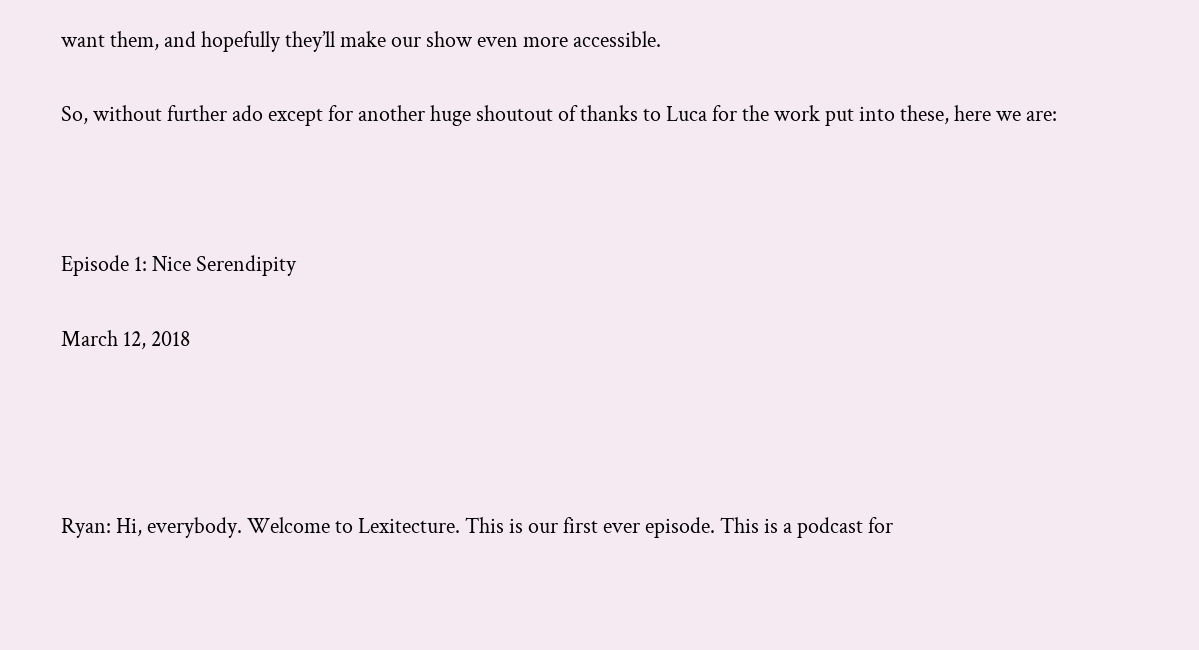want them, and hopefully they’ll make our show even more accessible.

So, without further ado except for another huge shoutout of thanks to Luca for the work put into these, here we are:



Episode 1: Nice Serendipity

March 12, 2018




Ryan: Hi, everybody. Welcome to Lexitecture. This is our first ever episode. This is a podcast for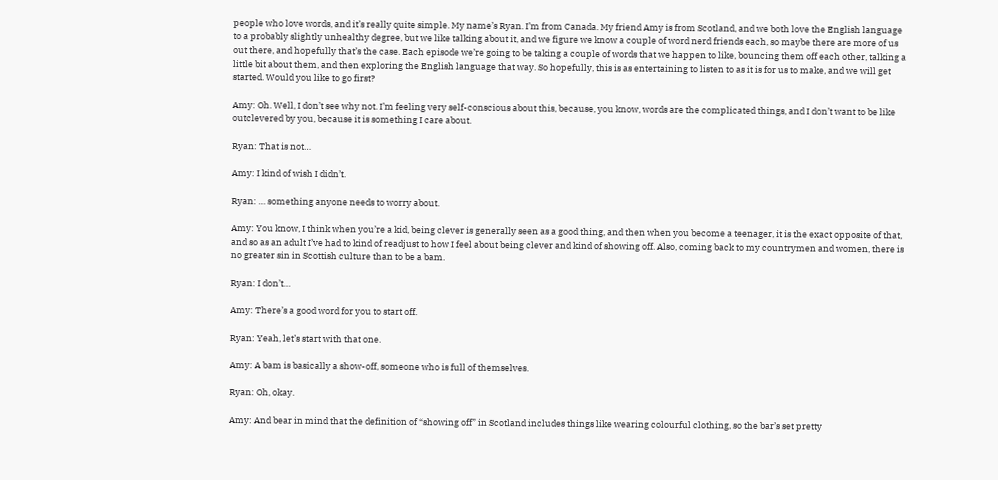people who love words, and it’s really quite simple. My name’s Ryan. I’m from Canada. My friend Amy is from Scotland, and we both love the English language to a probably slightly unhealthy degree, but we like talking about it, and we figure we know a couple of word nerd friends each, so maybe there are more of us out there, and hopefully that’s the case. Each episode we’re going to be taking a couple of words that we happen to like, bouncing them off each other, talking a little bit about them, and then exploring the English language that way. So hopefully, this is as entertaining to listen to as it is for us to make, and we will get started. Would you like to go first?

Amy: Oh. Well, I don’t see why not. I’m feeling very self-conscious about this, because, you know, words are the complicated things, and I don’t want to be like outclevered by you, because it is something I care about.

Ryan: That is not…

Amy: I kind of wish I didn’t.

Ryan: … something anyone needs to worry about.

Amy: You know, I think when you’re a kid, being clever is generally seen as a good thing, and then when you become a teenager, it is the exact opposite of that, and so as an adult I’ve had to kind of readjust to how I feel about being clever and kind of showing off. Also, coming back to my countrymen and women, there is no greater sin in Scottish culture than to be a bam.

Ryan: I don’t…

Amy: There’s a good word for you to start off.

Ryan: Yeah, let’s start with that one.

Amy: A bam is basically a show-off, someone who is full of themselves.

Ryan: Oh, okay.

Amy: And bear in mind that the definition of “showing off” in Scotland includes things like wearing colourful clothing, so the bar’s set pretty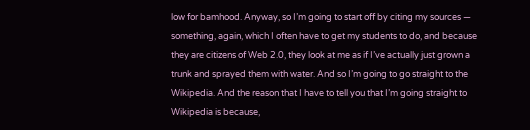low for bamhood. Anyway, so I’m going to start off by citing my sources — something, again, which I often have to get my students to do, and because they are citizens of Web 2.0, they look at me as if I’ve actually just grown a trunk and sprayed them with water. And so I’m going to go straight to the Wikipedia. And the reason that I have to tell you that I’m going straight to Wikipedia is because,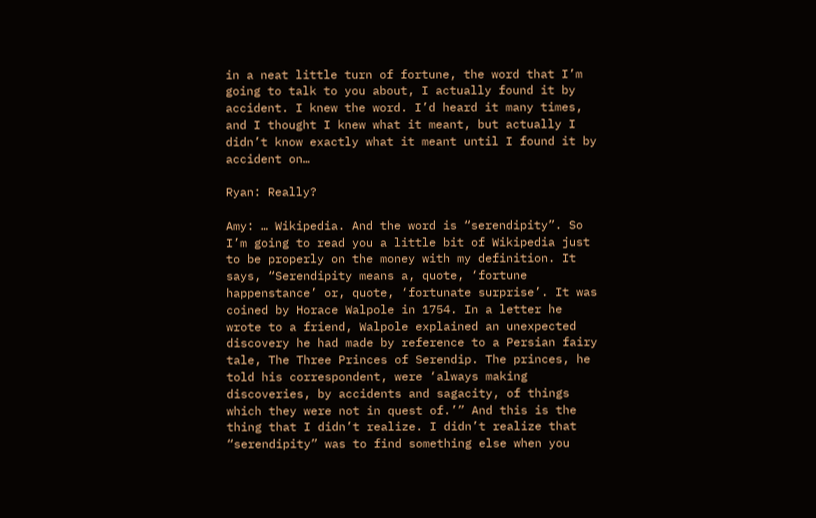in a neat little turn of fortune, the word that I’m going to talk to you about, I actually found it by accident. I knew the word. I’d heard it many times, and I thought I knew what it meant, but actually I didn’t know exactly what it meant until I found it by accident on…

Ryan: Really?

Amy: … Wikipedia. And the word is “serendipity”. So I’m going to read you a little bit of Wikipedia just to be properly on the money with my definition. It says, “Serendipity means a, quote, ‘fortune happenstance’ or, quote, ‘fortunate surprise’. It was coined by Horace Walpole in 1754. In a letter he wrote to a friend, Walpole explained an unexpected discovery he had made by reference to a Persian fairy tale, The Three Princes of Serendip. The princes, he told his correspondent, were ‘always making discoveries, by accidents and sagacity, of things which they were not in quest of.’” And this is the thing that I didn’t realize. I didn’t realize that “serendipity” was to find something else when you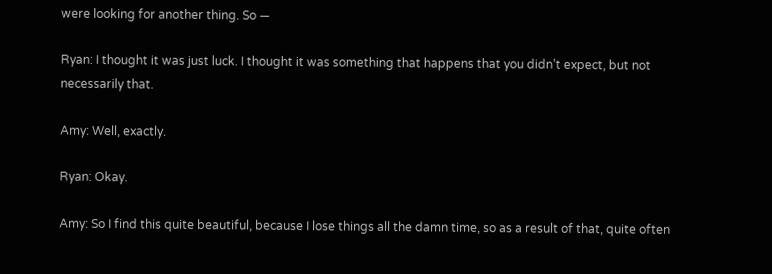were looking for another thing. So —

Ryan: I thought it was just luck. I thought it was something that happens that you didn’t expect, but not necessarily that.

Amy: Well, exactly.

Ryan: Okay.

Amy: So I find this quite beautiful, because I lose things all the damn time, so as a result of that, quite often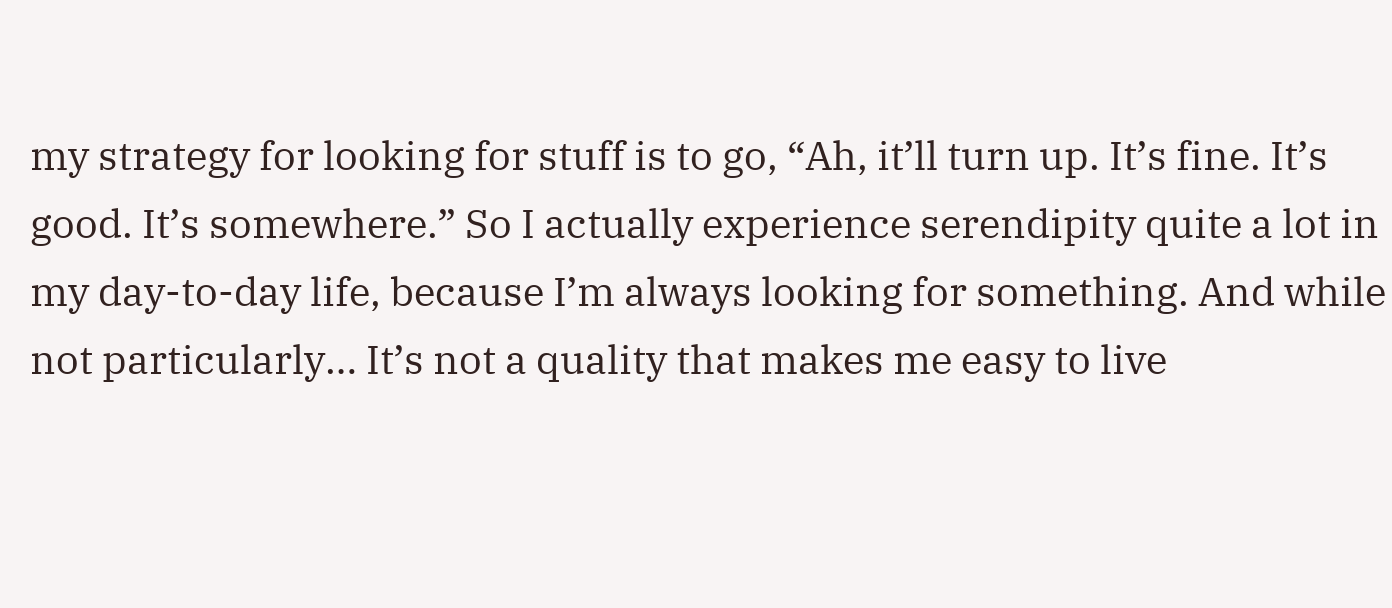my strategy for looking for stuff is to go, “Ah, it’ll turn up. It’s fine. It’s good. It’s somewhere.” So I actually experience serendipity quite a lot in my day-to-day life, because I’m always looking for something. And while not particularly… It’s not a quality that makes me easy to live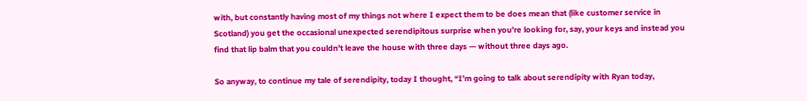with, but constantly having most of my things not where I expect them to be does mean that (like customer service in Scotland) you get the occasional unexpected serendipitous surprise when you’re looking for, say, your keys and instead you find that lip balm that you couldn’t leave the house with three days — without three days ago.

So anyway, to continue my tale of serendipity, today I thought, “I’m going to talk about serendipity with Ryan today,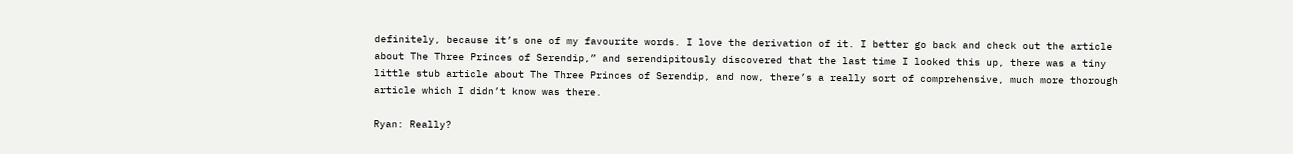definitely, because it’s one of my favourite words. I love the derivation of it. I better go back and check out the article about The Three Princes of Serendip,” and serendipitously discovered that the last time I looked this up, there was a tiny little stub article about The Three Princes of Serendip, and now, there’s a really sort of comprehensive, much more thorough article which I didn’t know was there.

Ryan: Really?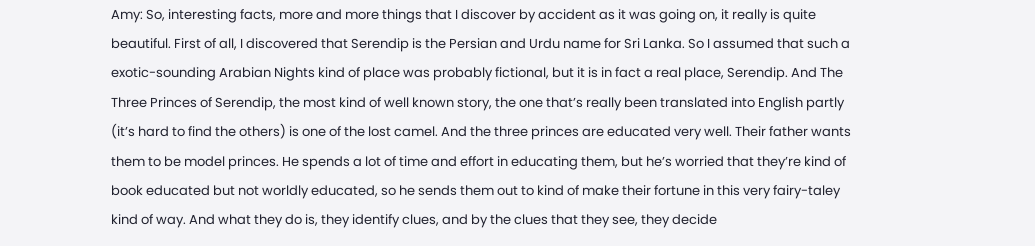Amy: So, interesting facts, more and more things that I discover by accident as it was going on, it really is quite beautiful. First of all, I discovered that Serendip is the Persian and Urdu name for Sri Lanka. So I assumed that such a exotic-sounding Arabian Nights kind of place was probably fictional, but it is in fact a real place, Serendip. And The Three Princes of Serendip, the most kind of well known story, the one that’s really been translated into English partly (it’s hard to find the others) is one of the lost camel. And the three princes are educated very well. Their father wants them to be model princes. He spends a lot of time and effort in educating them, but he’s worried that they’re kind of book educated but not worldly educated, so he sends them out to kind of make their fortune in this very fairy-taley kind of way. And what they do is, they identify clues, and by the clues that they see, they decide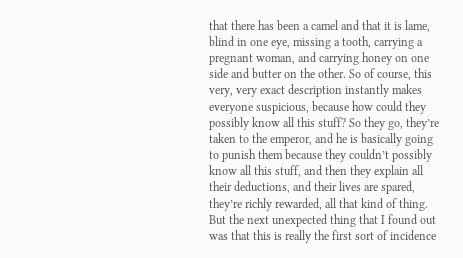that there has been a camel and that it is lame, blind in one eye, missing a tooth, carrying a pregnant woman, and carrying honey on one side and butter on the other. So of course, this very, very exact description instantly makes everyone suspicious, because how could they possibly know all this stuff? So they go, they’re taken to the emperor, and he is basically going to punish them because they couldn’t possibly know all this stuff, and then they explain all their deductions, and their lives are spared, they’re richly rewarded, all that kind of thing. But the next unexpected thing that I found out was that this is really the first sort of incidence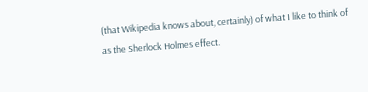(that Wikipedia knows about, certainly) of what I like to think of as the Sherlock Holmes effect.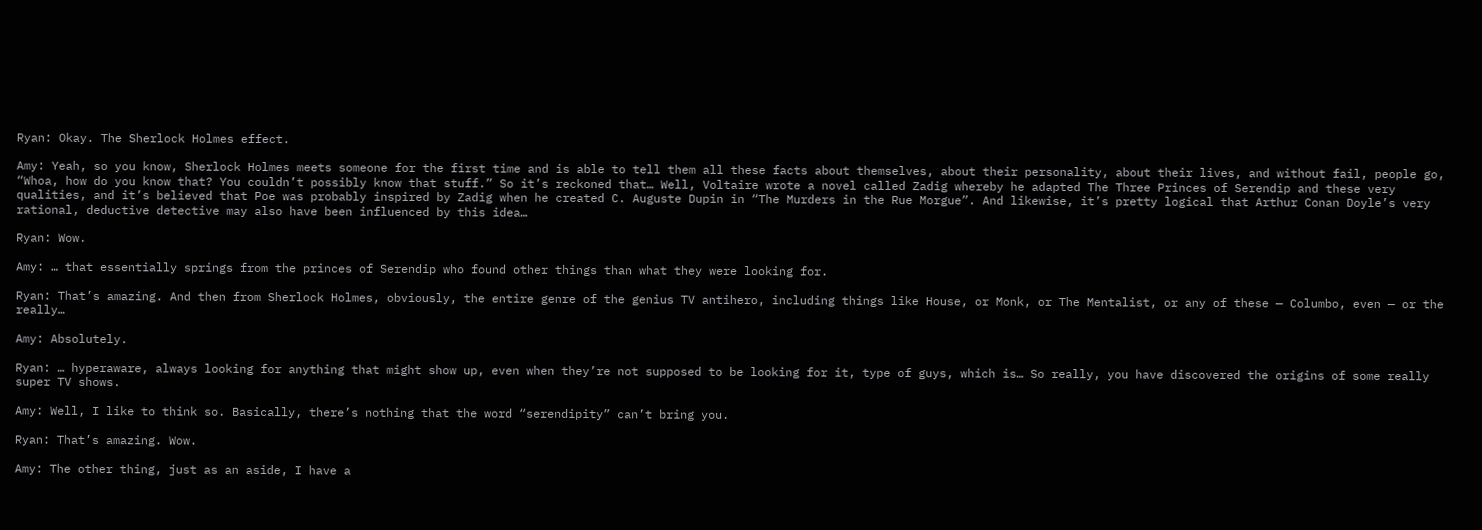Ryan: Okay. The Sherlock Holmes effect.

Amy: Yeah, so you know, Sherlock Holmes meets someone for the first time and is able to tell them all these facts about themselves, about their personality, about their lives, and without fail, people go, “Whoa, how do you know that? You couldn’t possibly know that stuff.” So it’s reckoned that… Well, Voltaire wrote a novel called Zadig whereby he adapted The Three Princes of Serendip and these very qualities, and it’s believed that Poe was probably inspired by Zadig when he created C. Auguste Dupin in “The Murders in the Rue Morgue”. And likewise, it’s pretty logical that Arthur Conan Doyle’s very rational, deductive detective may also have been influenced by this idea…

Ryan: Wow.

Amy: … that essentially springs from the princes of Serendip who found other things than what they were looking for.

Ryan: That’s amazing. And then from Sherlock Holmes, obviously, the entire genre of the genius TV antihero, including things like House, or Monk, or The Mentalist, or any of these — Columbo, even — or the really…

Amy: Absolutely.

Ryan: … hyperaware, always looking for anything that might show up, even when they’re not supposed to be looking for it, type of guys, which is… So really, you have discovered the origins of some really super TV shows.

Amy: Well, I like to think so. Basically, there’s nothing that the word “serendipity” can’t bring you.

Ryan: That’s amazing. Wow.

Amy: The other thing, just as an aside, I have a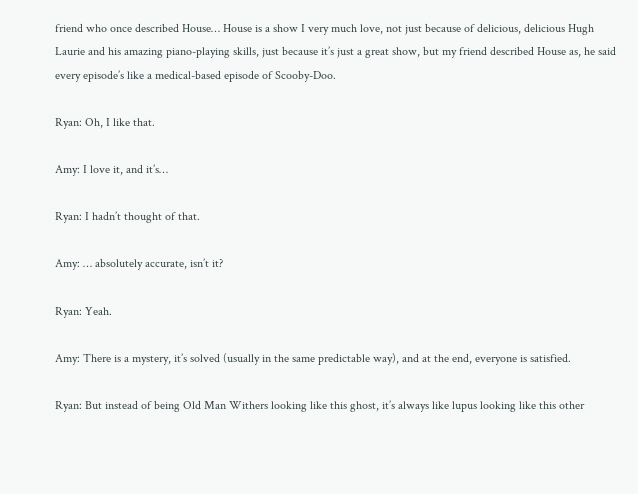friend who once described House… House is a show I very much love, not just because of delicious, delicious Hugh Laurie and his amazing piano-playing skills, just because it’s just a great show, but my friend described House as, he said every episode’s like a medical-based episode of Scooby-Doo.

Ryan: Oh, I like that.

Amy: I love it, and it’s…

Ryan: I hadn’t thought of that.

Amy: … absolutely accurate, isn’t it?

Ryan: Yeah.

Amy: There is a mystery, it’s solved (usually in the same predictable way), and at the end, everyone is satisfied.

Ryan: But instead of being Old Man Withers looking like this ghost, it’s always like lupus looking like this other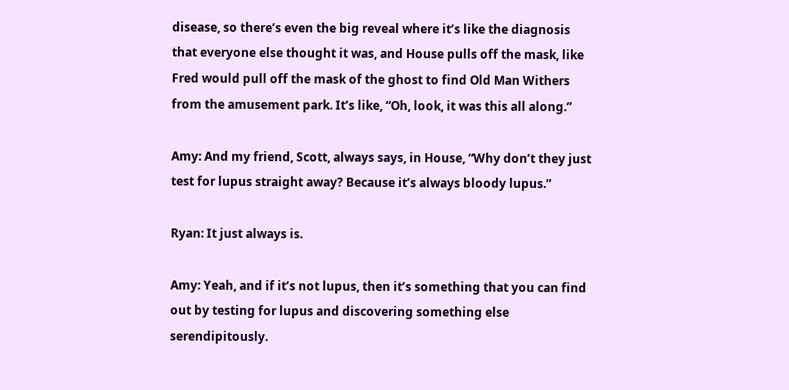disease, so there’s even the big reveal where it’s like the diagnosis that everyone else thought it was, and House pulls off the mask, like Fred would pull off the mask of the ghost to find Old Man Withers from the amusement park. It’s like, “Oh, look, it was this all along.”

Amy: And my friend, Scott, always says, in House, “Why don’t they just test for lupus straight away? Because it’s always bloody lupus.”

Ryan: It just always is.

Amy: Yeah, and if it’s not lupus, then it’s something that you can find out by testing for lupus and discovering something else serendipitously.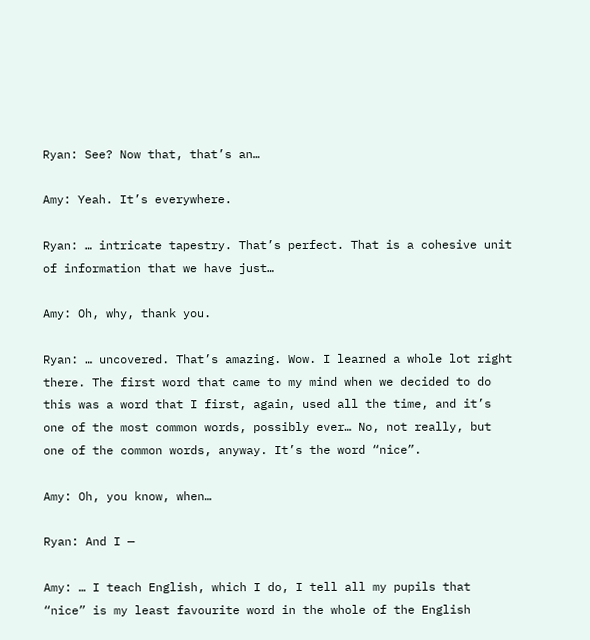Ryan: See? Now that, that’s an…

Amy: Yeah. It’s everywhere.

Ryan: … intricate tapestry. That’s perfect. That is a cohesive unit of information that we have just…

Amy: Oh, why, thank you.

Ryan: … uncovered. That’s amazing. Wow. I learned a whole lot right there. The first word that came to my mind when we decided to do this was a word that I first, again, used all the time, and it’s one of the most common words, possibly ever… No, not really, but one of the common words, anyway. It’s the word “nice”.

Amy: Oh, you know, when…

Ryan: And I —

Amy: … I teach English, which I do, I tell all my pupils that “nice” is my least favourite word in the whole of the English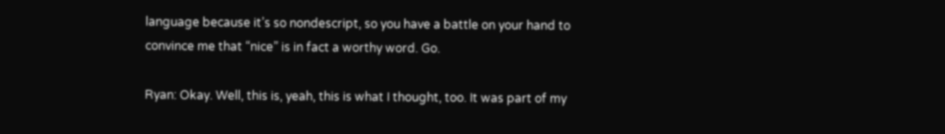language because it’s so nondescript, so you have a battle on your hand to convince me that “nice” is in fact a worthy word. Go.

Ryan: Okay. Well, this is, yeah, this is what I thought, too. It was part of my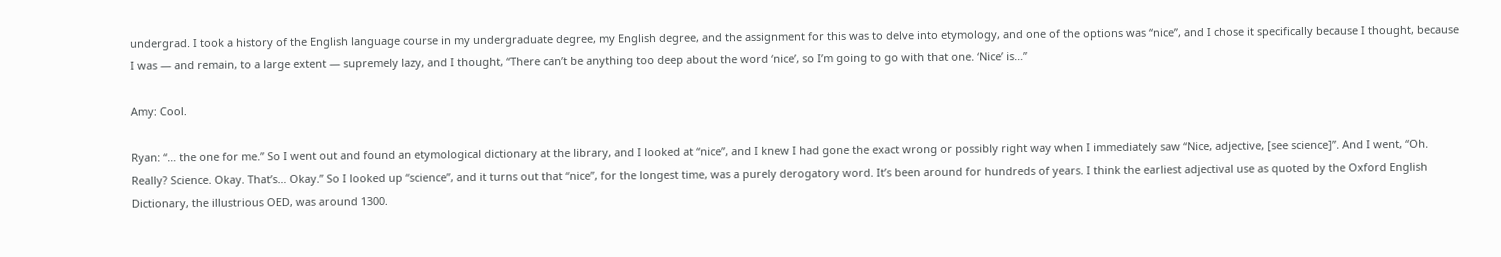undergrad. I took a history of the English language course in my undergraduate degree, my English degree, and the assignment for this was to delve into etymology, and one of the options was “nice”, and I chose it specifically because I thought, because I was — and remain, to a large extent — supremely lazy, and I thought, “There can’t be anything too deep about the word ‘nice’, so I’m going to go with that one. ‘Nice’ is…”

Amy: Cool.

Ryan: “… the one for me.” So I went out and found an etymological dictionary at the library, and I looked at “nice”, and I knew I had gone the exact wrong or possibly right way when I immediately saw “Nice, adjective, [see science]”. And I went, “Oh. Really? Science. Okay. That’s… Okay.” So I looked up “science”, and it turns out that “nice”, for the longest time, was a purely derogatory word. It’s been around for hundreds of years. I think the earliest adjectival use as quoted by the Oxford English Dictionary, the illustrious OED, was around 1300.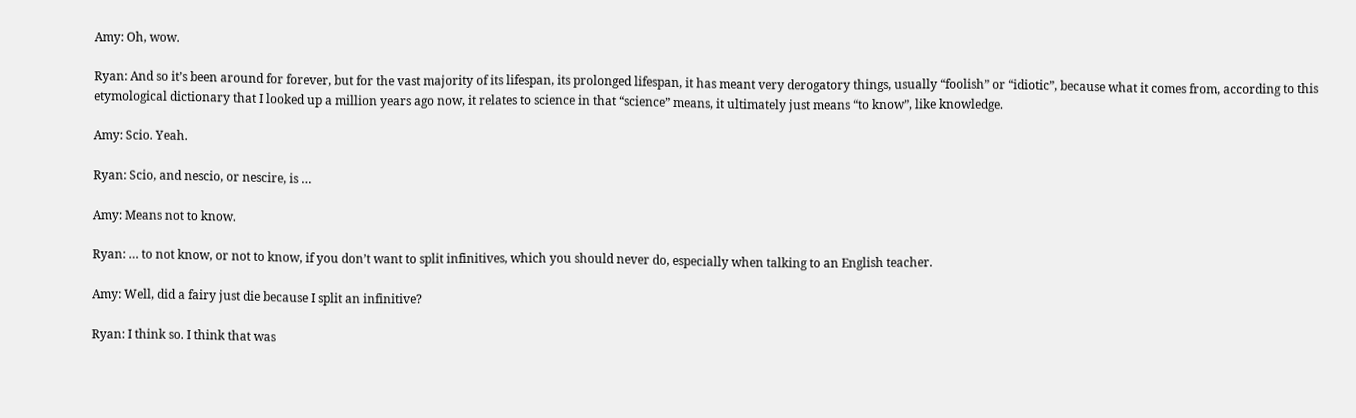Amy: Oh, wow.

Ryan: And so it’s been around for forever, but for the vast majority of its lifespan, its prolonged lifespan, it has meant very derogatory things, usually “foolish” or “idiotic”, because what it comes from, according to this etymological dictionary that I looked up a million years ago now, it relates to science in that “science” means, it ultimately just means “to know”, like knowledge.

Amy: Scio. Yeah.

Ryan: Scio, and nescio, or nescire, is …

Amy: Means not to know.

Ryan: … to not know, or not to know, if you don’t want to split infinitives, which you should never do, especially when talking to an English teacher.

Amy: Well, did a fairy just die because I split an infinitive?

Ryan: I think so. I think that was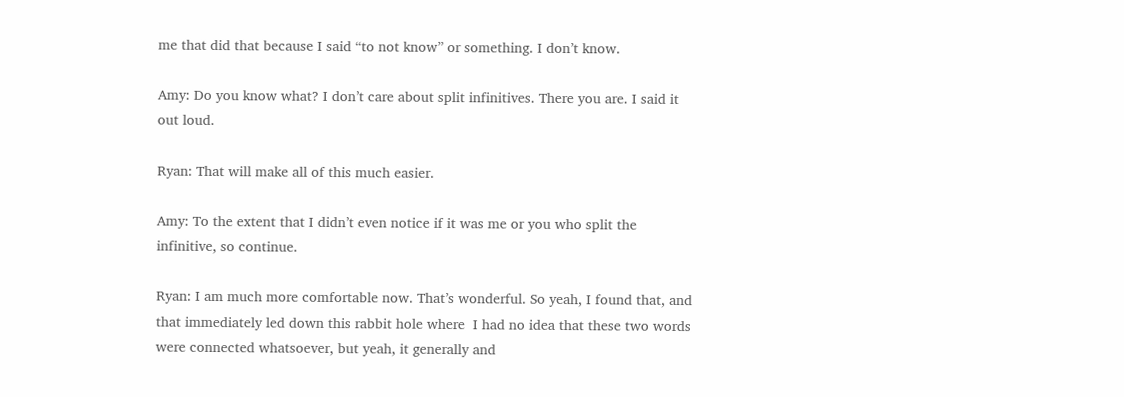me that did that because I said “to not know” or something. I don’t know.

Amy: Do you know what? I don’t care about split infinitives. There you are. I said it out loud.

Ryan: That will make all of this much easier.

Amy: To the extent that I didn’t even notice if it was me or you who split the infinitive, so continue.

Ryan: I am much more comfortable now. That’s wonderful. So yeah, I found that, and that immediately led down this rabbit hole where  I had no idea that these two words were connected whatsoever, but yeah, it generally and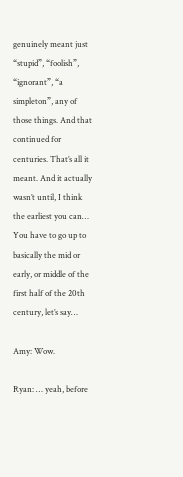genuinely meant just “stupid”, “foolish”, “ignorant”, “a simpleton”, any of those things. And that continued for centuries. That’s all it meant. And it actually wasn’t until, I think the earliest you can… You have to go up to basically the mid or early, or middle of the first half of the 20th century, let’s say…

Amy: Wow.

Ryan: … yeah, before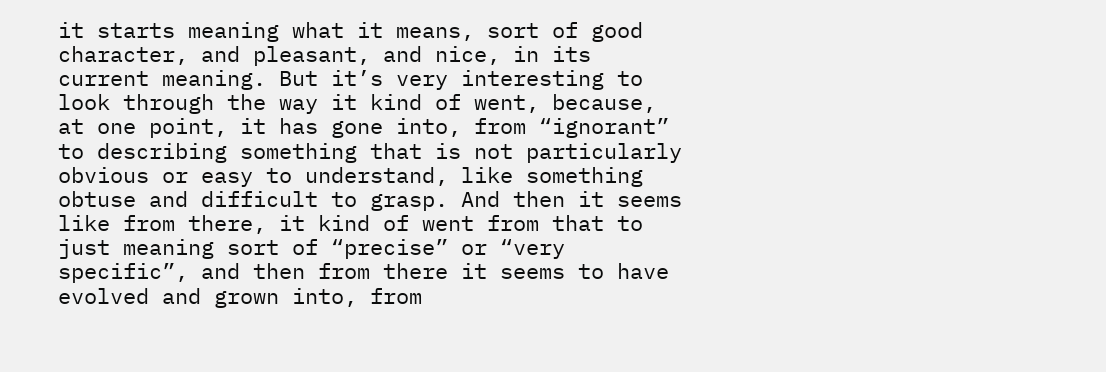it starts meaning what it means, sort of good character, and pleasant, and nice, in its current meaning. But it’s very interesting to look through the way it kind of went, because, at one point, it has gone into, from “ignorant” to describing something that is not particularly obvious or easy to understand, like something obtuse and difficult to grasp. And then it seems like from there, it kind of went from that to just meaning sort of “precise” or “very specific”, and then from there it seems to have evolved and grown into, from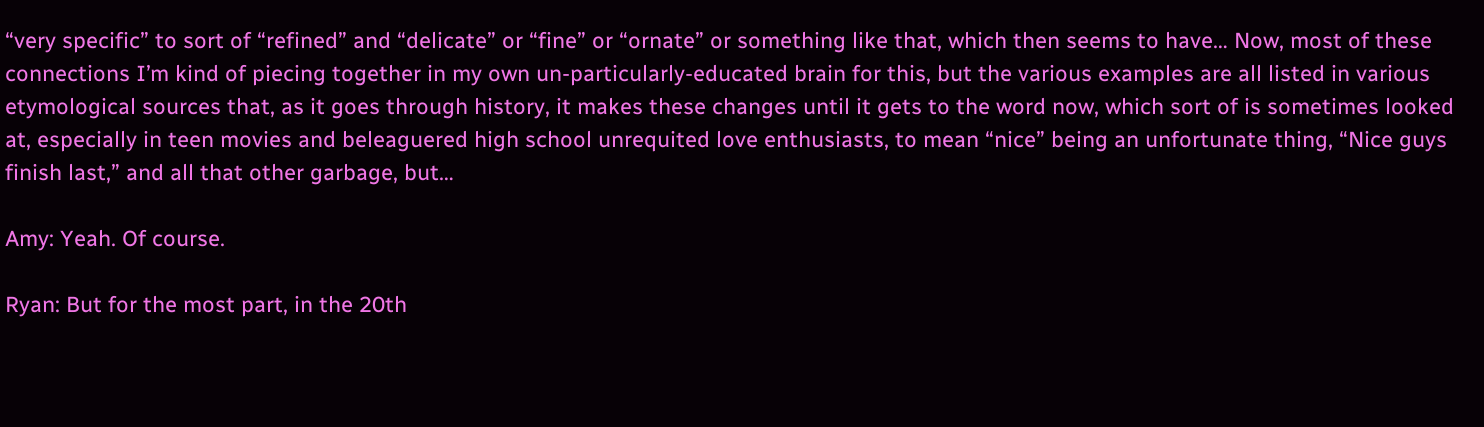“very specific” to sort of “refined” and “delicate” or “fine” or “ornate” or something like that, which then seems to have… Now, most of these connections I’m kind of piecing together in my own un-particularly-educated brain for this, but the various examples are all listed in various etymological sources that, as it goes through history, it makes these changes until it gets to the word now, which sort of is sometimes looked at, especially in teen movies and beleaguered high school unrequited love enthusiasts, to mean “nice” being an unfortunate thing, “Nice guys finish last,” and all that other garbage, but…

Amy: Yeah. Of course.

Ryan: But for the most part, in the 20th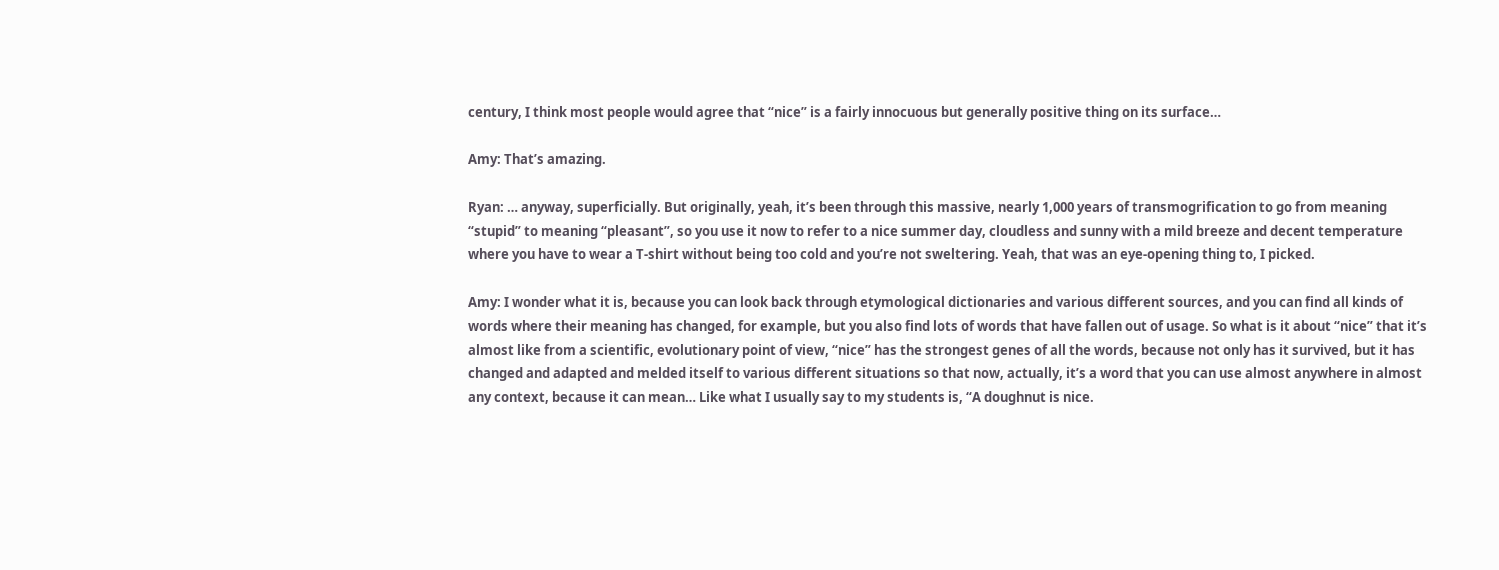century, I think most people would agree that “nice” is a fairly innocuous but generally positive thing on its surface…

Amy: That’s amazing.

Ryan: … anyway, superficially. But originally, yeah, it’s been through this massive, nearly 1,000 years of transmogrification to go from meaning “stupid” to meaning “pleasant”, so you use it now to refer to a nice summer day, cloudless and sunny with a mild breeze and decent temperature where you have to wear a T-shirt without being too cold and you’re not sweltering. Yeah, that was an eye-opening thing to, I picked.

Amy: I wonder what it is, because you can look back through etymological dictionaries and various different sources, and you can find all kinds of words where their meaning has changed, for example, but you also find lots of words that have fallen out of usage. So what is it about “nice” that it’s almost like from a scientific, evolutionary point of view, “nice” has the strongest genes of all the words, because not only has it survived, but it has changed and adapted and melded itself to various different situations so that now, actually, it’s a word that you can use almost anywhere in almost any context, because it can mean… Like what I usually say to my students is, “A doughnut is nice.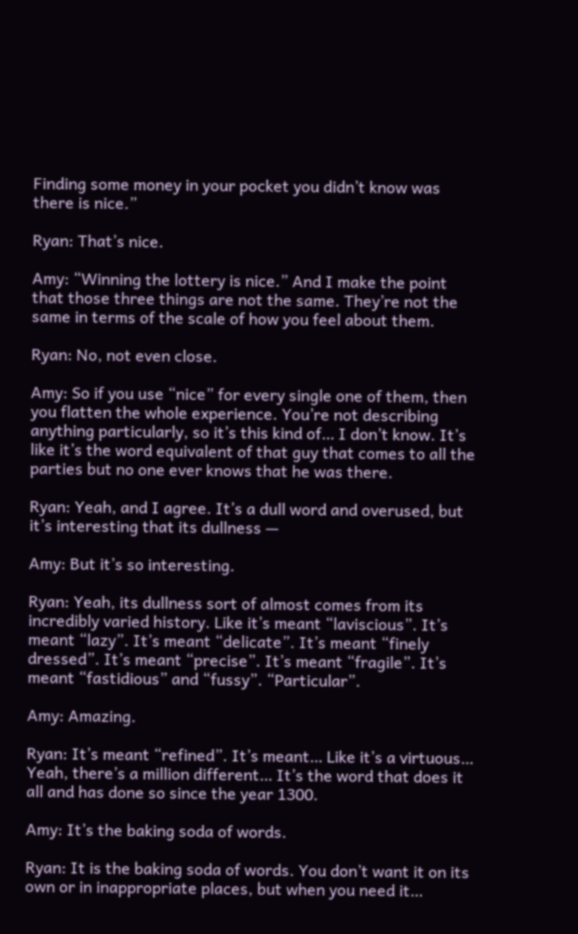Finding some money in your pocket you didn’t know was there is nice.”

Ryan: That’s nice.

Amy: “Winning the lottery is nice.” And I make the point that those three things are not the same. They’re not the same in terms of the scale of how you feel about them.

Ryan: No, not even close.

Amy: So if you use “nice” for every single one of them, then you flatten the whole experience. You’re not describing anything particularly, so it’s this kind of… I don’t know. It’s like it’s the word equivalent of that guy that comes to all the parties but no one ever knows that he was there.

Ryan: Yeah, and I agree. It’s a dull word and overused, but it’s interesting that its dullness —

Amy: But it’s so interesting.

Ryan: Yeah, its dullness sort of almost comes from its incredibly varied history. Like it’s meant “laviscious”. It’s meant “lazy”. It’s meant “delicate”. It’s meant “finely dressed”. It’s meant “precise”. It’s meant “fragile”. It’s meant “fastidious” and “fussy”. “Particular”.

Amy: Amazing.

Ryan: It’s meant “refined”. It’s meant… Like it’s a virtuous… Yeah, there’s a million different… It’s the word that does it all and has done so since the year 1300.

Amy: It’s the baking soda of words.

Ryan: It is the baking soda of words. You don’t want it on its own or in inappropriate places, but when you need it…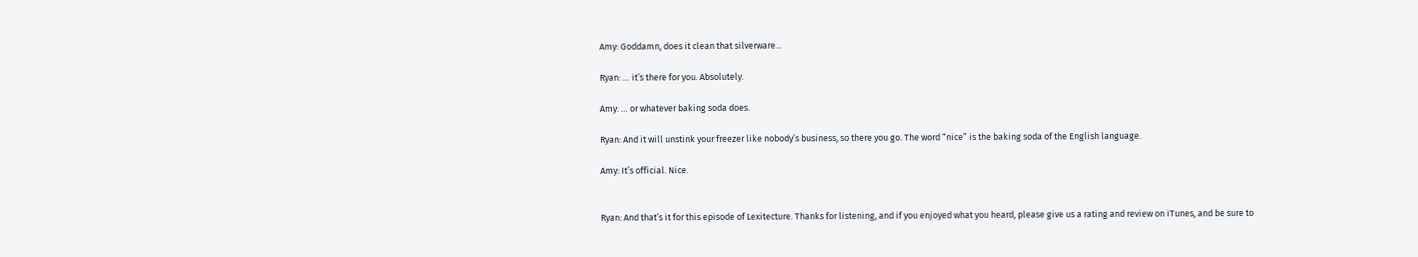Amy: Goddamn, does it clean that silverware…

Ryan: … it’s there for you. Absolutely.

Amy: … or whatever baking soda does.

Ryan: And it will unstink your freezer like nobody’s business, so there you go. The word “nice” is the baking soda of the English language.

Amy: It’s official. Nice.


Ryan: And that’s it for this episode of Lexitecture. Thanks for listening, and if you enjoyed what you heard, please give us a rating and review on iTunes, and be sure to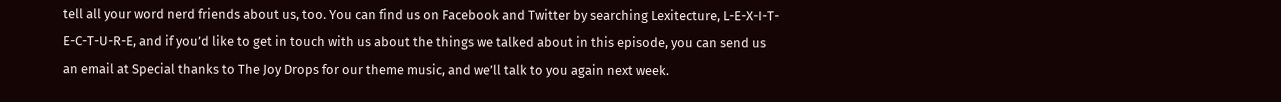tell all your word nerd friends about us, too. You can find us on Facebook and Twitter by searching Lexitecture, L-E-X-I-T-E-C-T-U-R-E, and if you’d like to get in touch with us about the things we talked about in this episode, you can send us an email at Special thanks to The Joy Drops for our theme music, and we’ll talk to you again next week.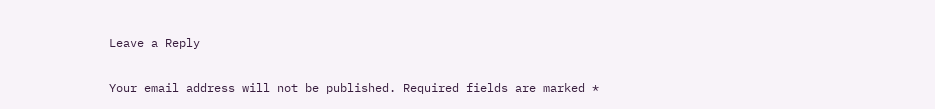Leave a Reply

Your email address will not be published. Required fields are marked *